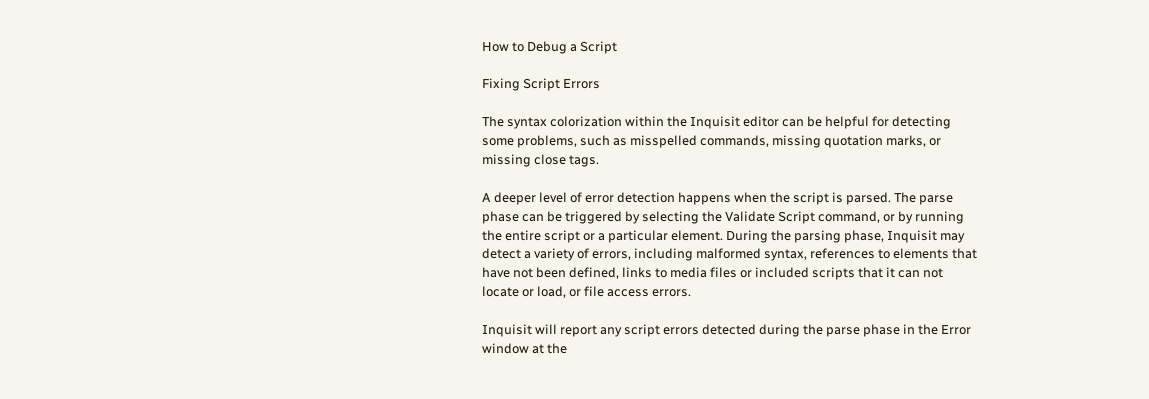How to Debug a Script

Fixing Script Errors

The syntax colorization within the Inquisit editor can be helpful for detecting some problems, such as misspelled commands, missing quotation marks, or missing close tags.

A deeper level of error detection happens when the script is parsed. The parse phase can be triggered by selecting the Validate Script command, or by running the entire script or a particular element. During the parsing phase, Inquisit may detect a variety of errors, including malformed syntax, references to elements that have not been defined, links to media files or included scripts that it can not locate or load, or file access errors.

Inquisit will report any script errors detected during the parse phase in the Error window at the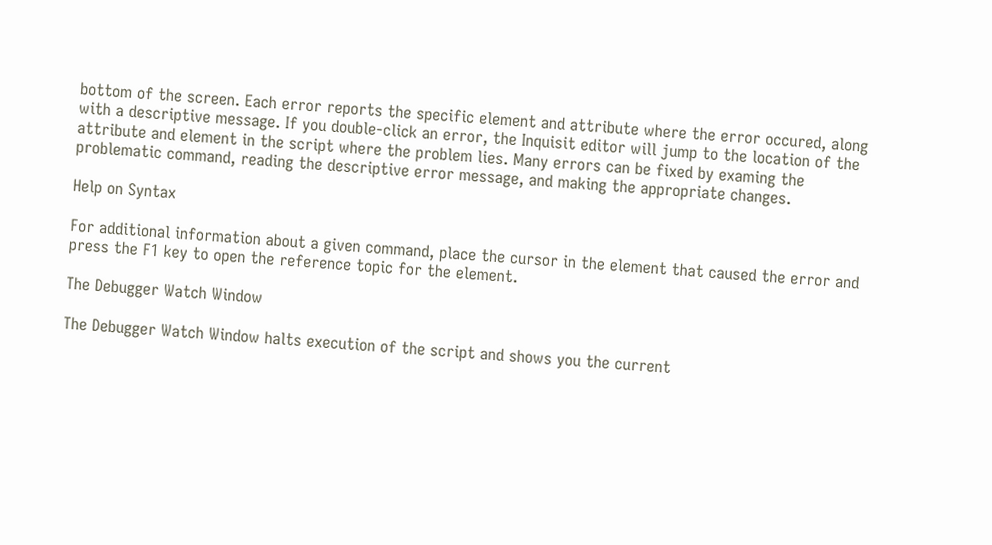bottom of the screen. Each error reports the specific element and attribute where the error occured, along with a descriptive message. If you double-click an error, the Inquisit editor will jump to the location of the attribute and element in the script where the problem lies. Many errors can be fixed by examing the problematic command, reading the descriptive error message, and making the appropriate changes.

Help on Syntax

For additional information about a given command, place the cursor in the element that caused the error and press the F1 key to open the reference topic for the element.

The Debugger Watch Window

The Debugger Watch Window halts execution of the script and shows you the current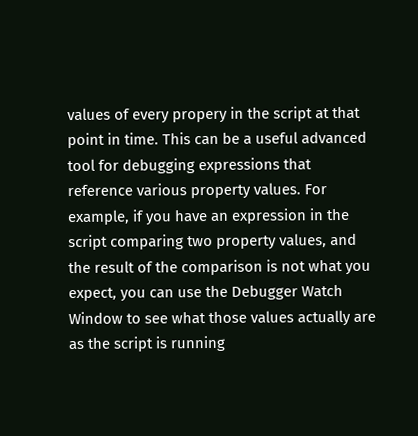values of every propery in the script at that point in time. This can be a useful advanced tool for debugging expressions that reference various property values. For example, if you have an expression in the script comparing two property values, and the result of the comparison is not what you expect, you can use the Debugger Watch Window to see what those values actually are as the script is running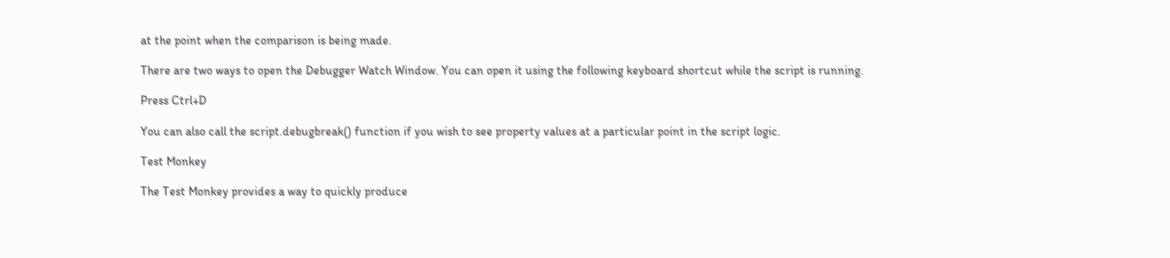at the point when the comparison is being made.

There are two ways to open the Debugger Watch Window. You can open it using the following keyboard shortcut while the script is running.

Press Ctrl+D

You can also call the script.debugbreak() function if you wish to see property values at a particular point in the script logic.

Test Monkey

The Test Monkey provides a way to quickly produce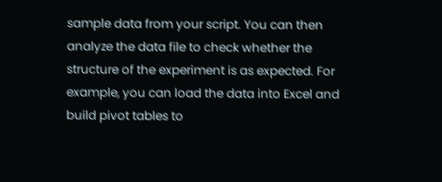sample data from your script. You can then analyze the data file to check whether the structure of the experiment is as expected. For example, you can load the data into Excel and build pivot tables to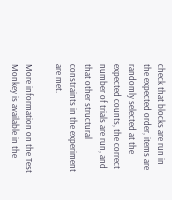check that blocks are run in the expected order, items are randomly selected at the expected counts, the correct number of trials are run, and that other structural constraints in the experiment are met.

More information on the Test Monkey is available in the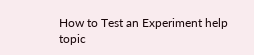How to Test an Experiment help topic